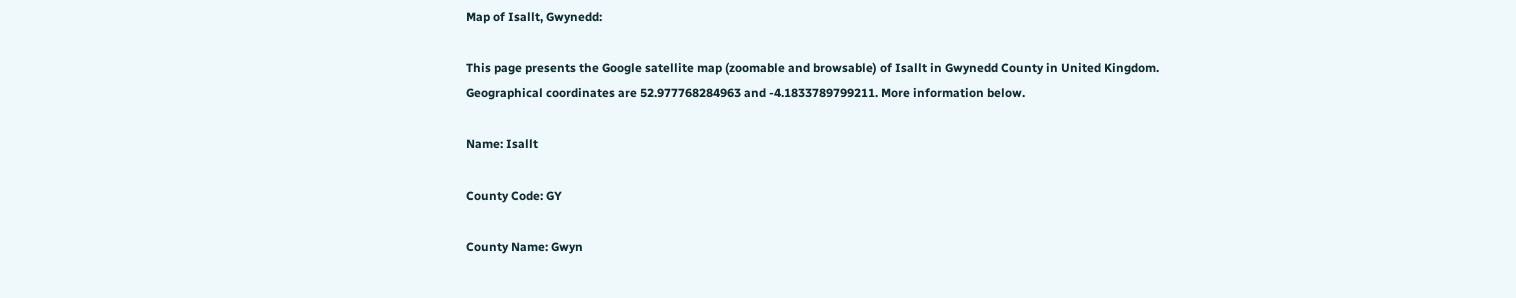Map of Isallt, Gwynedd:

This page presents the Google satellite map (zoomable and browsable) of Isallt in Gwynedd County in United Kingdom.
Geographical coordinates are 52.977768284963 and -4.1833789799211. More information below.

Name: Isallt

County Code: GY

County Name: Gwyn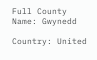Full County Name: Gwynedd

Country: United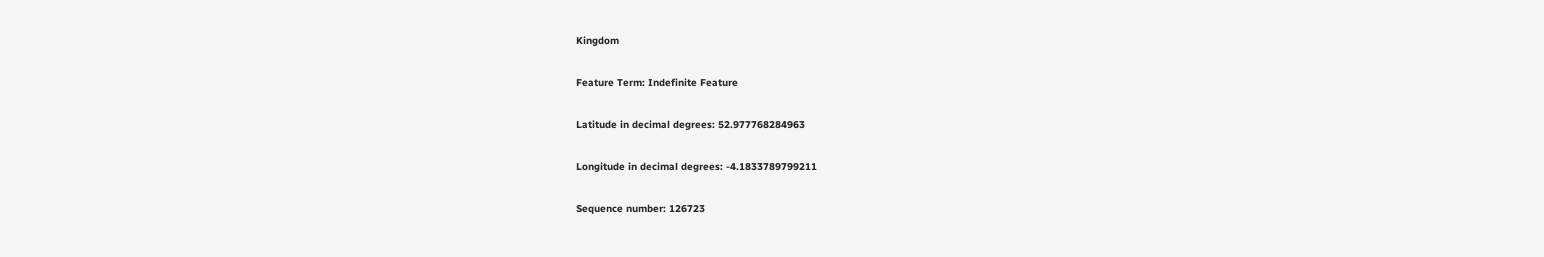Kingdom

Feature Term: Indefinite Feature

Latitude in decimal degrees: 52.977768284963

Longitude in decimal degrees: -4.1833789799211

Sequence number: 126723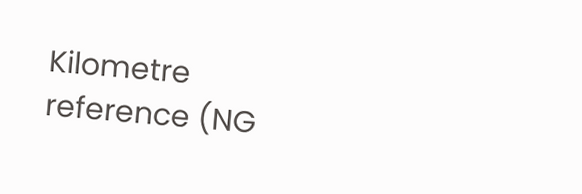Kilometre reference (NG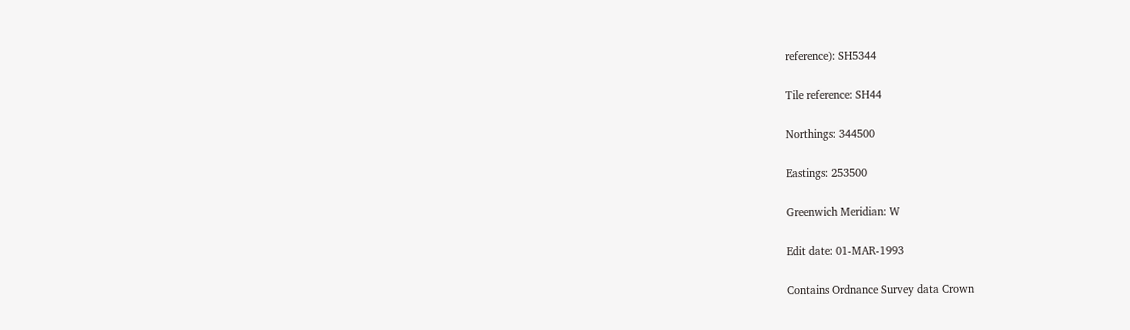reference): SH5344

Tile reference: SH44

Northings: 344500

Eastings: 253500

Greenwich Meridian: W

Edit date: 01-MAR-1993

Contains Ordnance Survey data Crown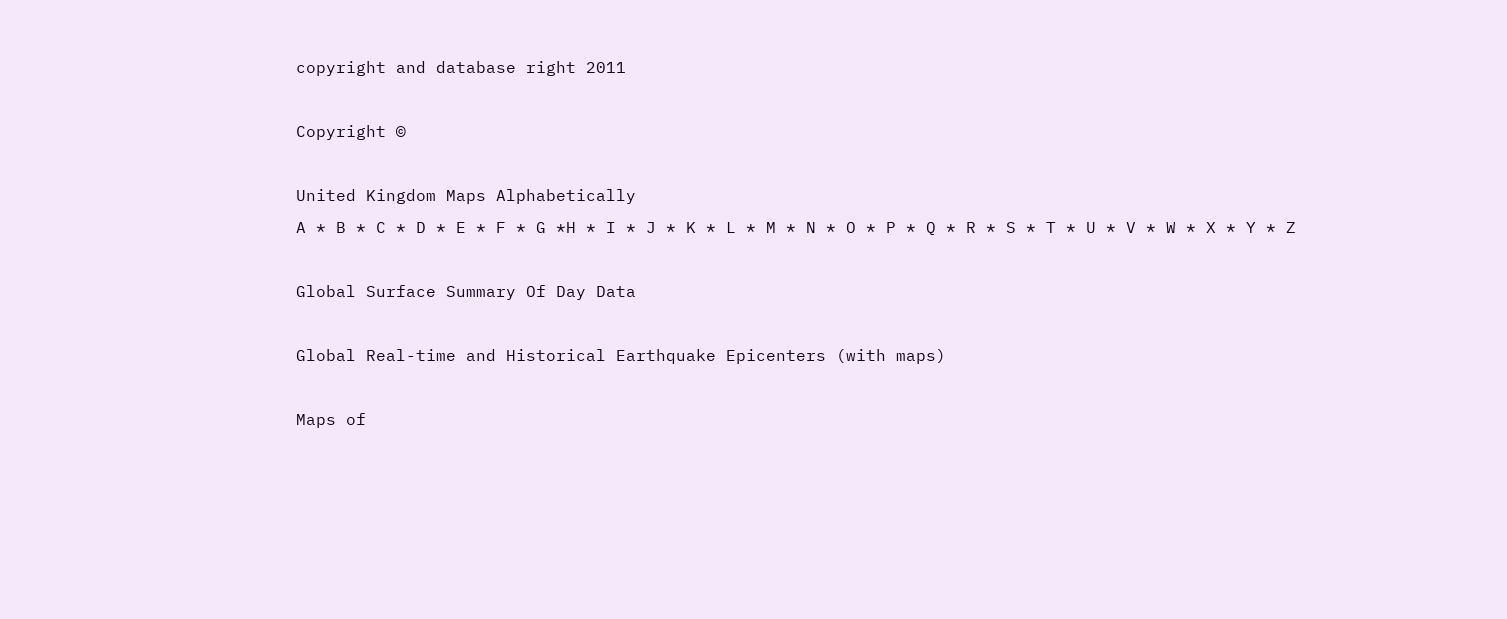copyright and database right 2011

Copyright ©

United Kingdom Maps Alphabetically
A * B * C * D * E * F * G *H * I * J * K * L * M * N * O * P * Q * R * S * T * U * V * W * X * Y * Z

Global Surface Summary Of Day Data

Global Real-time and Historical Earthquake Epicenters (with maps)

Maps of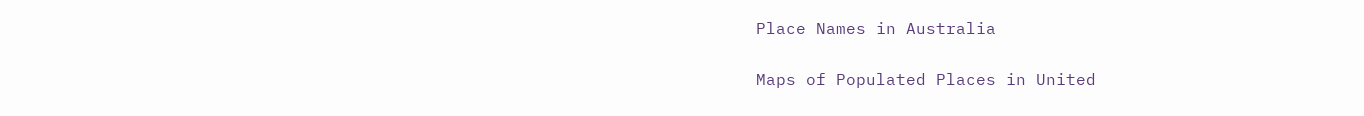Place Names in Australia

Maps of Populated Places in United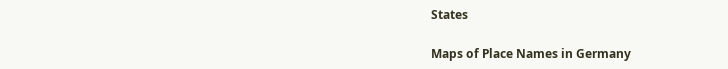States

Maps of Place Names in Germany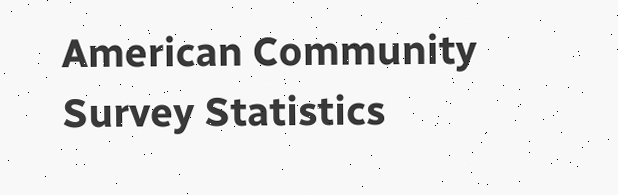American Community Survey Statistics